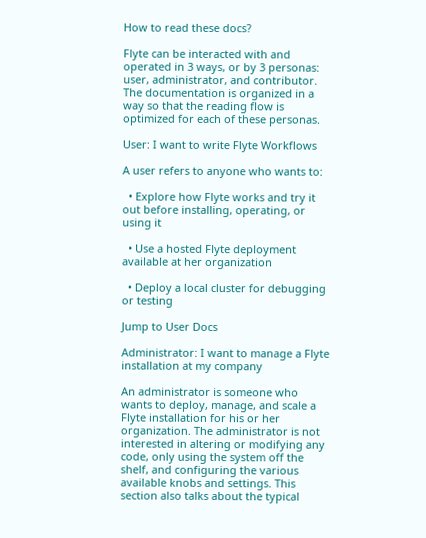How to read these docs?

Flyte can be interacted with and operated in 3 ways, or by 3 personas: user, administrator, and contributor. The documentation is organized in a way so that the reading flow is optimized for each of these personas.

User: I want to write Flyte Workflows

A user refers to anyone who wants to:

  • Explore how Flyte works and try it out before installing, operating, or using it

  • Use a hosted Flyte deployment available at her organization

  • Deploy a local cluster for debugging or testing

Jump to User Docs

Administrator: I want to manage a Flyte installation at my company

An administrator is someone who wants to deploy, manage, and scale a Flyte installation for his or her organization. The administrator is not interested in altering or modifying any code, only using the system off the shelf, and configuring the various available knobs and settings. This section also talks about the typical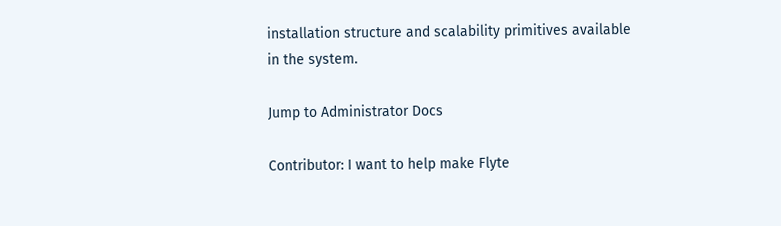installation structure and scalability primitives available in the system.

Jump to Administrator Docs

Contributor: I want to help make Flyte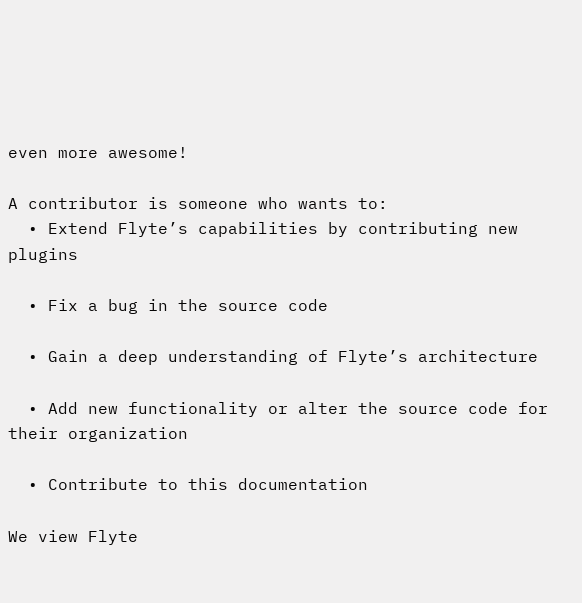even more awesome!

A contributor is someone who wants to:
  • Extend Flyte’s capabilities by contributing new plugins

  • Fix a bug in the source code

  • Gain a deep understanding of Flyte’s architecture

  • Add new functionality or alter the source code for their organization

  • Contribute to this documentation

We view Flyte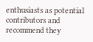enthusiasts as potential contributors and recommend they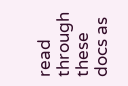read through these docs as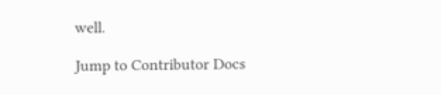well.

Jump to Contributor Docs